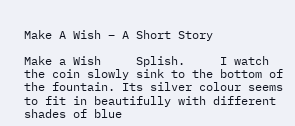Make A Wish – A Short Story

Make a Wish     Splish.     I watch the coin slowly sink to the bottom of the fountain. Its silver colour seems to fit in beautifully with different shades of blue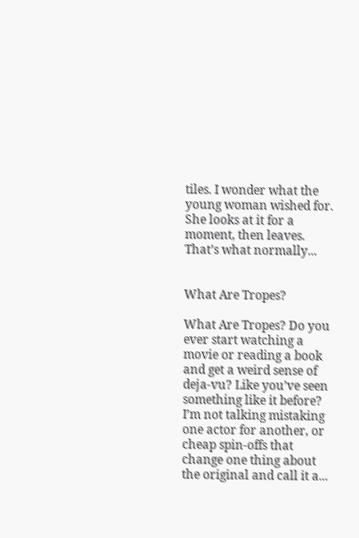tiles. I wonder what the young woman wished for. She looks at it for a moment, then leaves.  That’s what normally...


What Are Tropes?

What Are Tropes? Do you ever start watching a movie or reading a book and get a weird sense of deja-vu? Like you’ve seen something like it before? I’m not talking mistaking one actor for another, or cheap spin-offs that change one thing about the original and call it a...